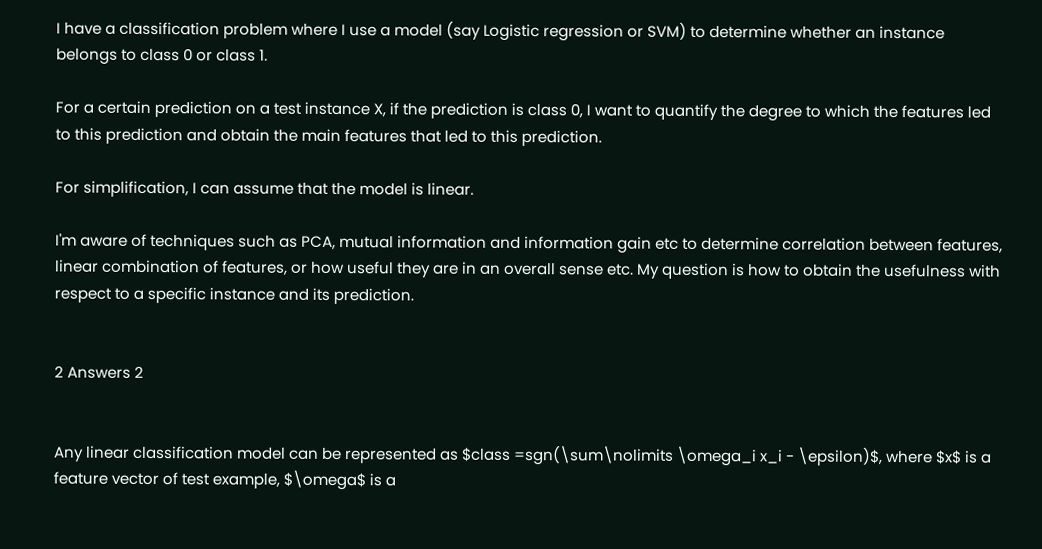I have a classification problem where I use a model (say Logistic regression or SVM) to determine whether an instance belongs to class 0 or class 1.

For a certain prediction on a test instance X, if the prediction is class 0, I want to quantify the degree to which the features led to this prediction and obtain the main features that led to this prediction.

For simplification, I can assume that the model is linear.

I'm aware of techniques such as PCA, mutual information and information gain etc to determine correlation between features, linear combination of features, or how useful they are in an overall sense etc. My question is how to obtain the usefulness with respect to a specific instance and its prediction.


2 Answers 2


Any linear classification model can be represented as $class =sgn(\sum\nolimits \omega_i x_i - \epsilon)$, where $x$ is a feature vector of test example, $\omega$ is a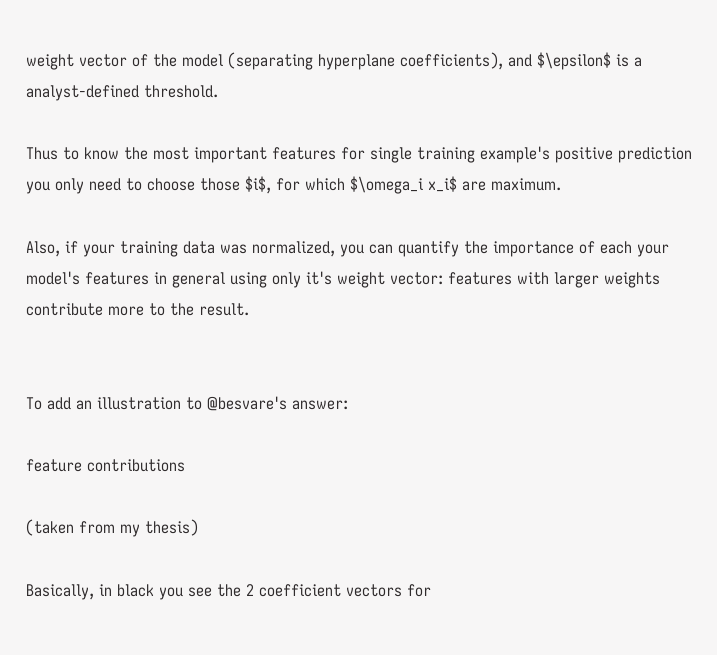weight vector of the model (separating hyperplane coefficients), and $\epsilon$ is a analyst-defined threshold.

Thus to know the most important features for single training example's positive prediction you only need to choose those $i$, for which $\omega_i x_i$ are maximum.

Also, if your training data was normalized, you can quantify the importance of each your model's features in general using only it's weight vector: features with larger weights contribute more to the result.


To add an illustration to @besvare's answer:

feature contributions

(taken from my thesis)

Basically, in black you see the 2 coefficient vectors for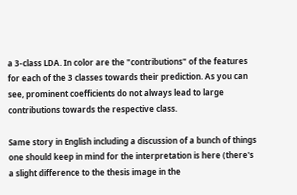a 3-class LDA. In color are the "contributions" of the features for each of the 3 classes towards their prediction. As you can see, prominent coefficients do not always lead to large contributions towards the respective class.

Same story in English including a discussion of a bunch of things one should keep in mind for the interpretation is here (there's a slight difference to the thesis image in the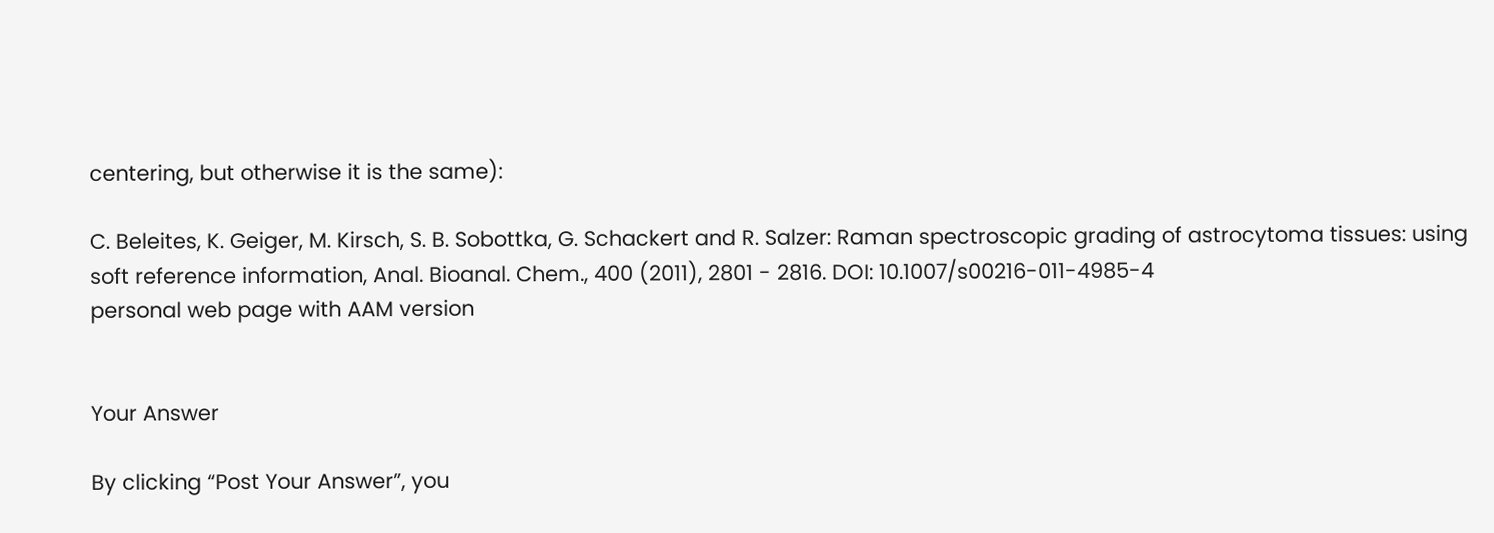centering, but otherwise it is the same):

C. Beleites, K. Geiger, M. Kirsch, S. B. Sobottka, G. Schackert and R. Salzer: Raman spectroscopic grading of astrocytoma tissues: using soft reference information, Anal. Bioanal. Chem., 400 (2011), 2801 - 2816. DOI: 10.1007/s00216-011-4985-4
personal web page with AAM version


Your Answer

By clicking “Post Your Answer”, you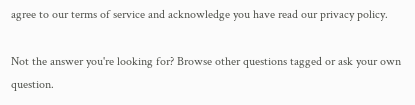agree to our terms of service and acknowledge you have read our privacy policy.

Not the answer you're looking for? Browse other questions tagged or ask your own question.